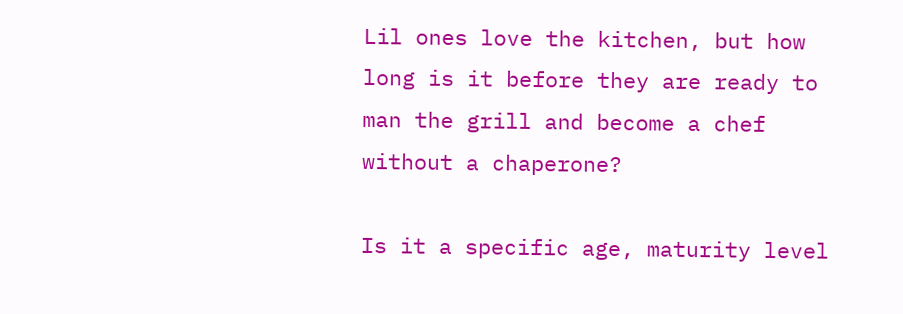Lil ones love the kitchen, but how long is it before they are ready to man the grill and become a chef without a chaperone?

Is it a specific age, maturity level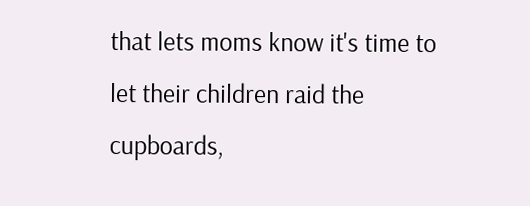that lets moms know it's time to let their children raid the cupboards,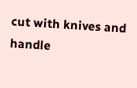cut with knives and handle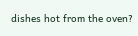dishes hot from the oven?